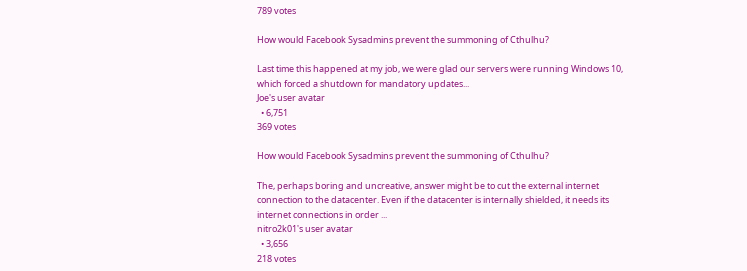789 votes

How would Facebook Sysadmins prevent the summoning of Cthulhu?

Last time this happened at my job, we were glad our servers were running Windows 10, which forced a shutdown for mandatory updates...
Joe's user avatar
  • 6,751
369 votes

How would Facebook Sysadmins prevent the summoning of Cthulhu?

The, perhaps boring and uncreative, answer might be to cut the external internet connection to the datacenter. Even if the datacenter is internally shielded, it needs its internet connections in order ...
nitro2k01's user avatar
  • 3,656
218 votes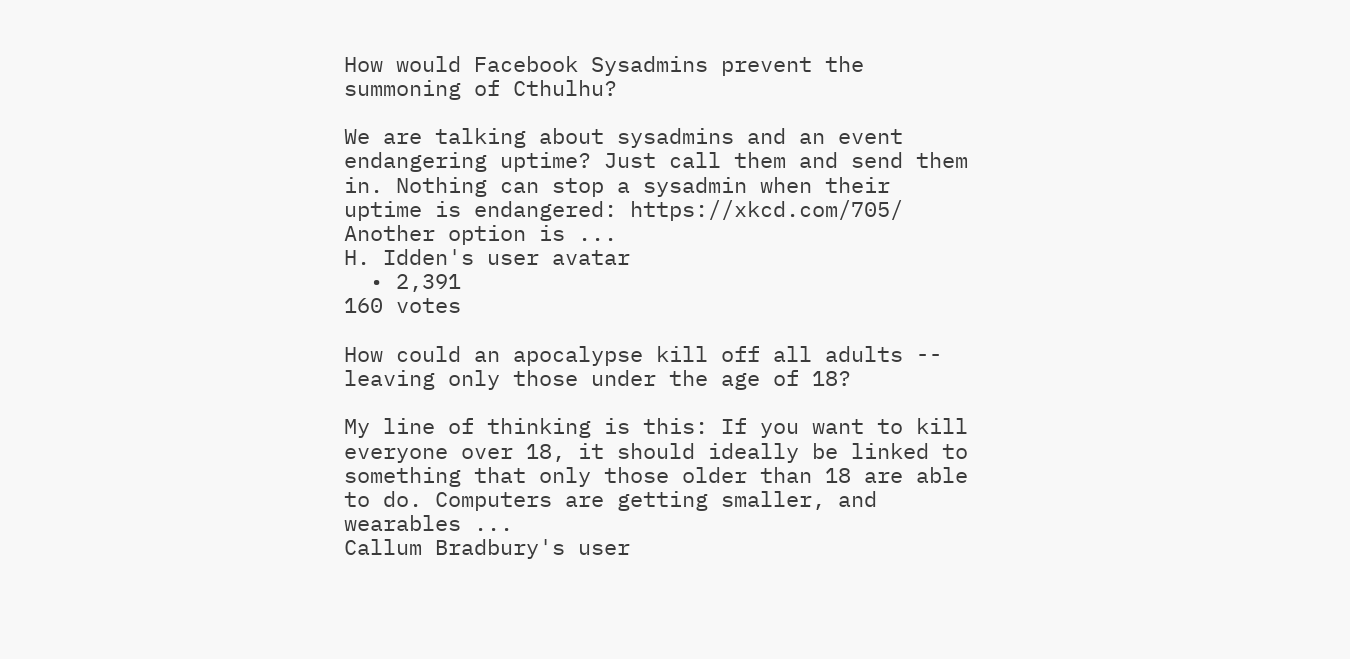How would Facebook Sysadmins prevent the summoning of Cthulhu?

We are talking about sysadmins and an event endangering uptime? Just call them and send them in. Nothing can stop a sysadmin when their uptime is endangered: https://xkcd.com/705/ Another option is ...
H. Idden's user avatar
  • 2,391
160 votes

How could an apocalypse kill off all adults -- leaving only those under the age of 18?

My line of thinking is this: If you want to kill everyone over 18, it should ideally be linked to something that only those older than 18 are able to do. Computers are getting smaller, and wearables ...
Callum Bradbury's user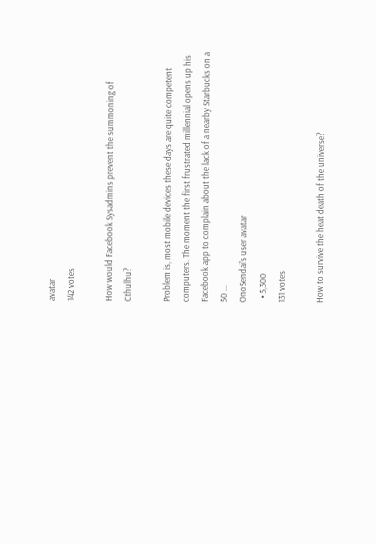avatar
142 votes

How would Facebook Sysadmins prevent the summoning of Cthulhu?

Problem is, most mobile devices these days are quite competent computers. The moment the first frustrated millennial opens up his Facebook app to complain about the lack of a nearby Starbucks on a 50 ...
OnoSendai's user avatar
  • 5,300
131 votes

How to survive the heat death of the universe?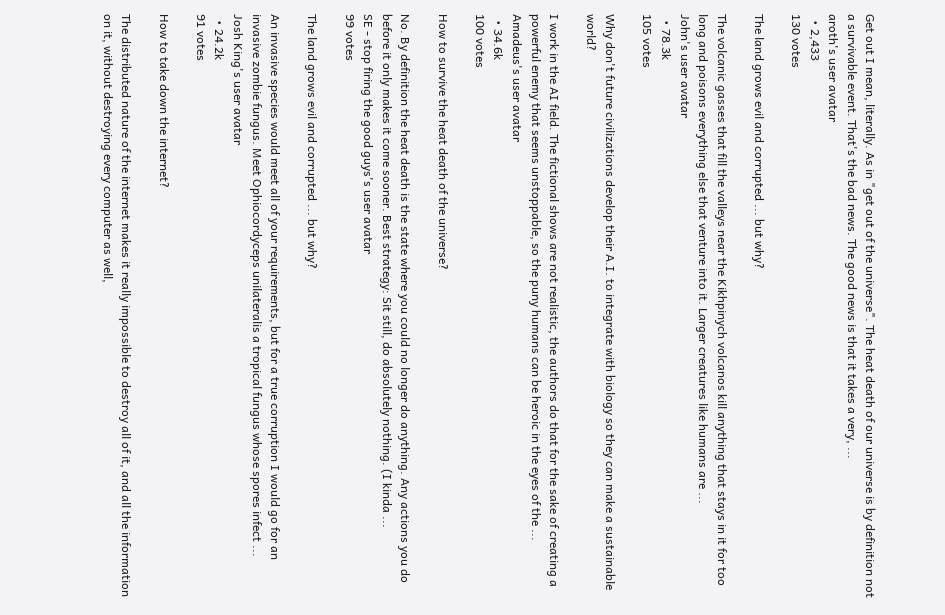Get out I mean, literally. As in "get out of the universe". The heat death of our universe is by definition not a survivable event. That's the bad news. The good news is that it takes a very, ...
aroth's user avatar
  • 2,433
130 votes

The land grows evil and corrupted ... but why?

The volcanic gasses that fill the valleys near the Kikhpinych volcanos kill anything that stays in it for too long and poisons everything else that venture into it. Larger creatures like humans are ...
John's user avatar
  • 78.3k
105 votes

Why don't future civilizations develop their A.I. to integrate with biology so they can make a sustainable world?

I work in the AI field. The fictional shows are not realistic, the authors do that for the sake of creating a powerful enemy that seems unstoppable, so the puny humans can be heroic in the eyes of the ...
Amadeus's user avatar
  • 34.6k
100 votes

How to survive the heat death of the universe?

No. By definition the heat death is the state where you could no longer do anything. Any actions you do before it only makes it come sooner. Best strategy: Sit still, do absolutely nothing. (I kinda ...
SE - stop firing the good guys's user avatar
99 votes

The land grows evil and corrupted ... but why?

An invasive species would meet all of your requirements, but for a true corruption I would go for an invasive zombie fungus. Meet Ophiocordyceps unilateralis a tropical fungus whose spores infect ...
Josh King's user avatar
  • 24.2k
91 votes

How to take down the internet?

The distributed nature of the internet makes it really impossible to destroy all of it, and all the information on it, without destroying every computer as well,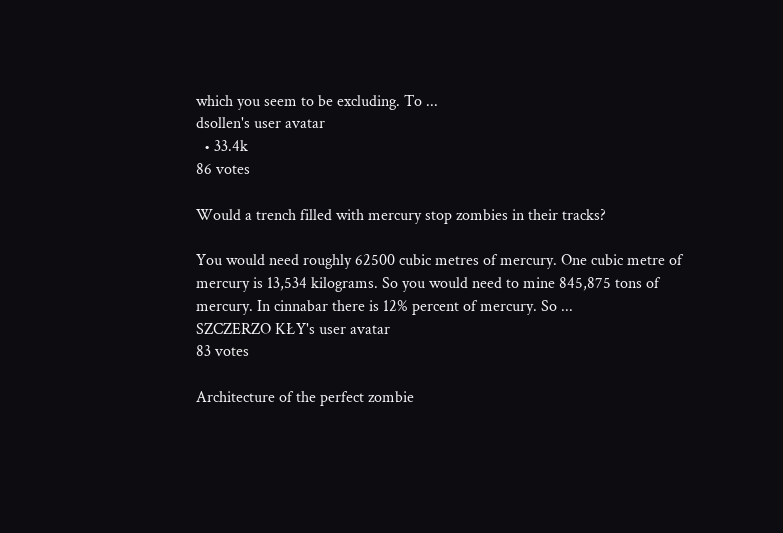which you seem to be excluding. To ...
dsollen's user avatar
  • 33.4k
86 votes

Would a trench filled with mercury stop zombies in their tracks?

You would need roughly 62500 cubic metres of mercury. One cubic metre of mercury is 13,534 kilograms. So you would need to mine 845,875 tons of mercury. In cinnabar there is 12% percent of mercury. So ...
SZCZERZO KŁY's user avatar
83 votes

Architecture of the perfect zombie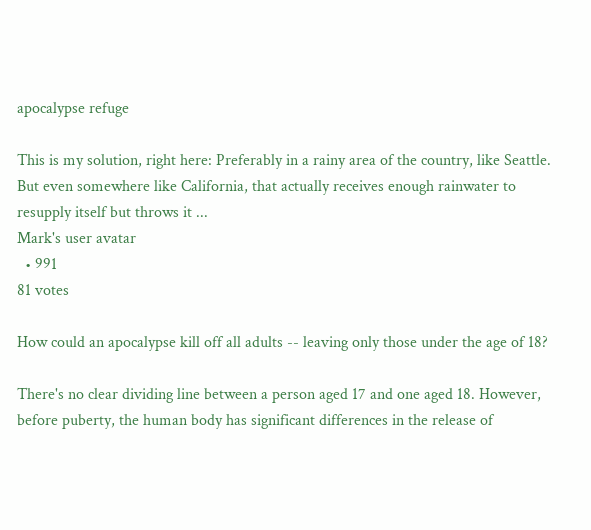apocalypse refuge

This is my solution, right here: Preferably in a rainy area of the country, like Seattle. But even somewhere like California, that actually receives enough rainwater to resupply itself but throws it ...
Mark's user avatar
  • 991
81 votes

How could an apocalypse kill off all adults -- leaving only those under the age of 18?

There's no clear dividing line between a person aged 17 and one aged 18. However, before puberty, the human body has significant differences in the release of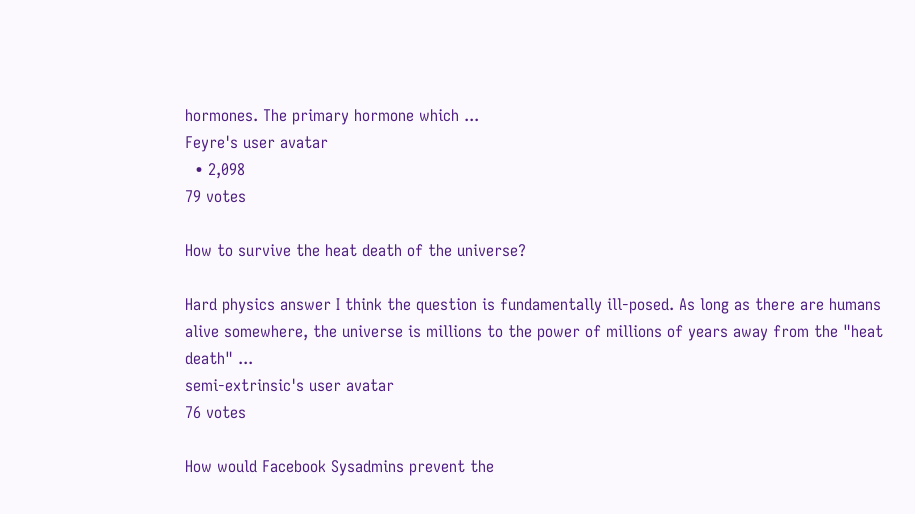hormones. The primary hormone which ...
Feyre's user avatar
  • 2,098
79 votes

How to survive the heat death of the universe?

Hard physics answer I think the question is fundamentally ill-posed. As long as there are humans alive somewhere, the universe is millions to the power of millions of years away from the "heat death" ...
semi-extrinsic's user avatar
76 votes

How would Facebook Sysadmins prevent the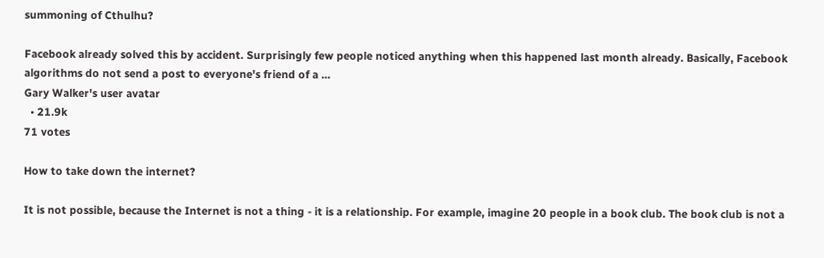summoning of Cthulhu?

Facebook already solved this by accident. Surprisingly few people noticed anything when this happened last month already. Basically, Facebook algorithms do not send a post to everyone's friend of a ...
Gary Walker's user avatar
  • 21.9k
71 votes

How to take down the internet?

It is not possible, because the Internet is not a thing - it is a relationship. For example, imagine 20 people in a book club. The book club is not a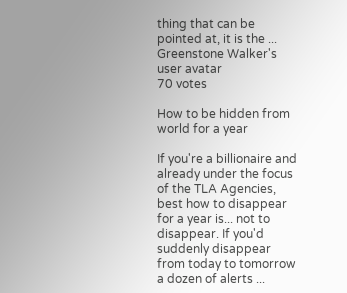thing that can be pointed at, it is the ...
Greenstone Walker's user avatar
70 votes

How to be hidden from world for a year

If you're a billionaire and already under the focus of the TLA Agencies, best how to disappear for a year is... not to disappear. If you'd suddenly disappear from today to tomorrow a dozen of alerts ...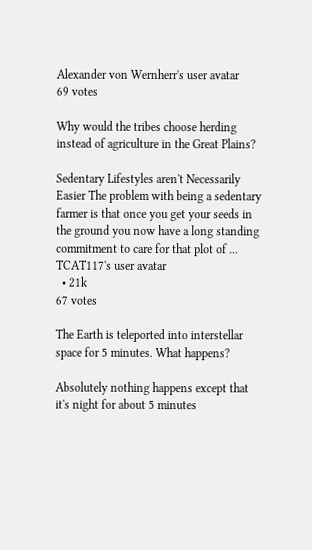Alexander von Wernherr's user avatar
69 votes

Why would the tribes choose herding instead of agriculture in the Great Plains?

Sedentary Lifestyles aren't Necessarily Easier The problem with being a sedentary farmer is that once you get your seeds in the ground you now have a long standing commitment to care for that plot of ...
TCAT117's user avatar
  • 21k
67 votes

The Earth is teleported into interstellar space for 5 minutes. What happens?

Absolutely nothing happens except that it's night for about 5 minutes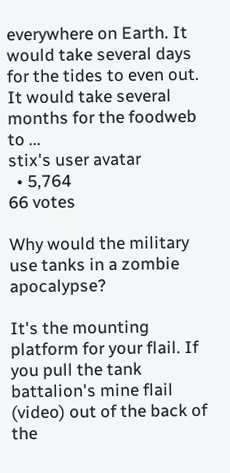everywhere on Earth. It would take several days for the tides to even out. It would take several months for the foodweb to ...
stix's user avatar
  • 5,764
66 votes

Why would the military use tanks in a zombie apocalypse?

It's the mounting platform for your flail. If you pull the tank battalion's mine flail (video) out of the back of the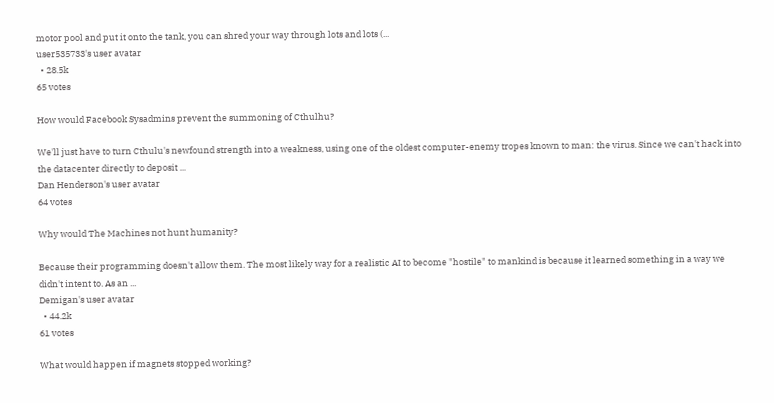motor pool and put it onto the tank, you can shred your way through lots and lots (...
user535733's user avatar
  • 28.5k
65 votes

How would Facebook Sysadmins prevent the summoning of Cthulhu?

We'll just have to turn Cthulu's newfound strength into a weakness, using one of the oldest computer-enemy tropes known to man: the virus. Since we can't hack into the datacenter directly to deposit ...
Dan Henderson's user avatar
64 votes

Why would The Machines not hunt humanity?

Because their programming doesn't allow them. The most likely way for a realistic AI to become "hostile" to mankind is because it learned something in a way we didn't intent to. As an ...
Demigan's user avatar
  • 44.2k
61 votes

What would happen if magnets stopped working?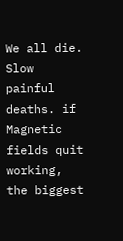We all die. Slow painful deaths. if Magnetic fields quit working, the biggest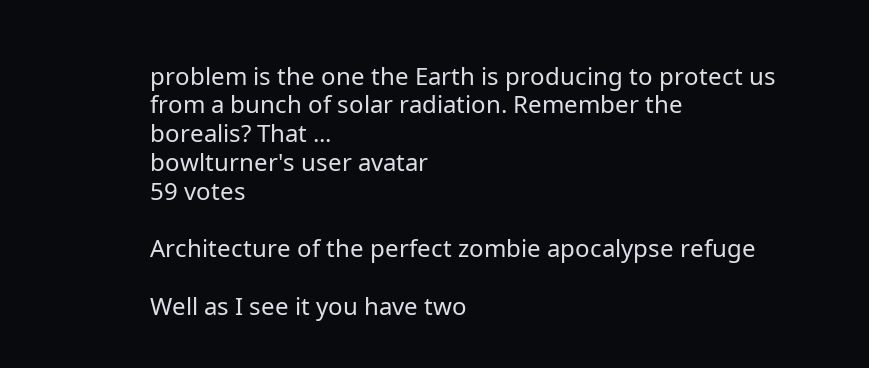problem is the one the Earth is producing to protect us from a bunch of solar radiation. Remember the borealis? That ...
bowlturner's user avatar
59 votes

Architecture of the perfect zombie apocalypse refuge

Well as I see it you have two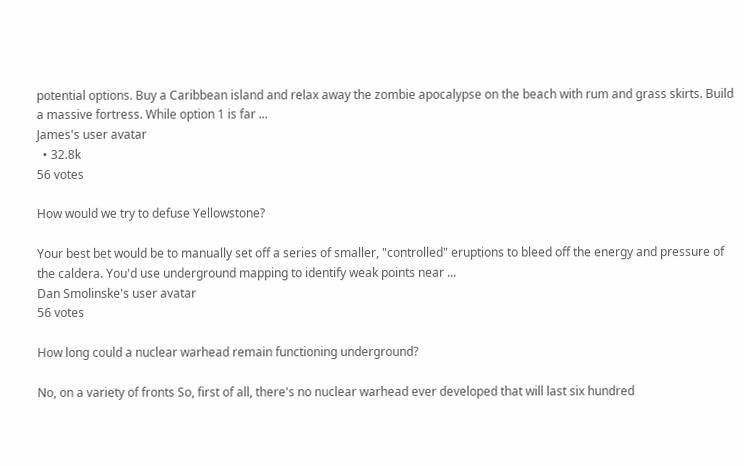potential options. Buy a Caribbean island and relax away the zombie apocalypse on the beach with rum and grass skirts. Build a massive fortress. While option 1 is far ...
James's user avatar
  • 32.8k
56 votes

How would we try to defuse Yellowstone?

Your best bet would be to manually set off a series of smaller, "controlled" eruptions to bleed off the energy and pressure of the caldera. You'd use underground mapping to identify weak points near ...
Dan Smolinske's user avatar
56 votes

How long could a nuclear warhead remain functioning underground?

No, on a variety of fronts So, first of all, there's no nuclear warhead ever developed that will last six hundred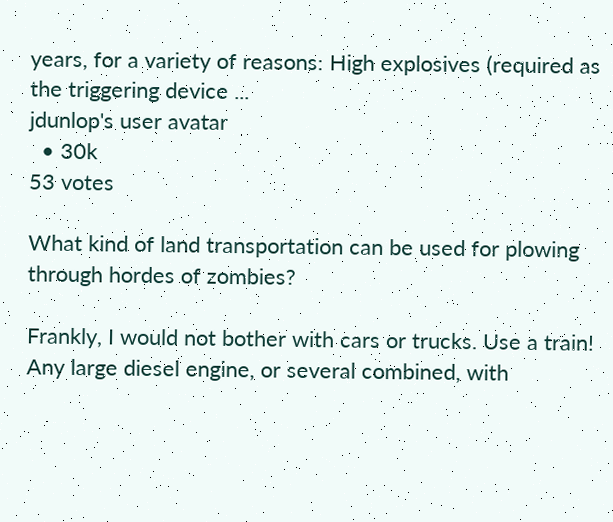years, for a variety of reasons: High explosives (required as the triggering device ...
jdunlop's user avatar
  • 30k
53 votes

What kind of land transportation can be used for plowing through hordes of zombies?

Frankly, I would not bother with cars or trucks. Use a train! Any large diesel engine, or several combined, with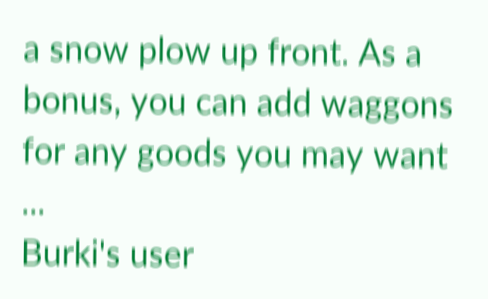a snow plow up front. As a bonus, you can add waggons for any goods you may want ...
Burki's user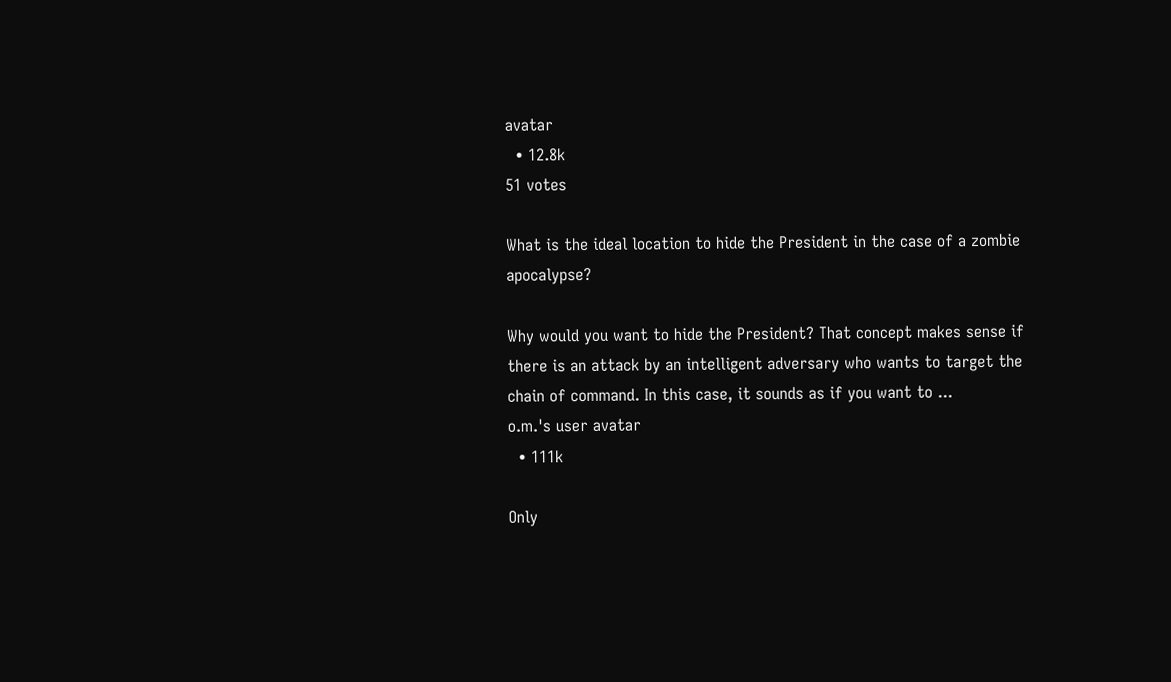avatar
  • 12.8k
51 votes

What is the ideal location to hide the President in the case of a zombie apocalypse?

Why would you want to hide the President? That concept makes sense if there is an attack by an intelligent adversary who wants to target the chain of command. In this case, it sounds as if you want to ...
o.m.'s user avatar
  • 111k

Only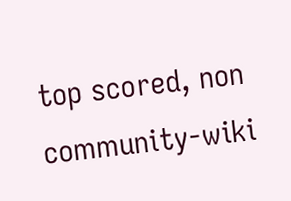top scored, non community-wiki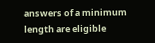answers of a minimum length are eligible